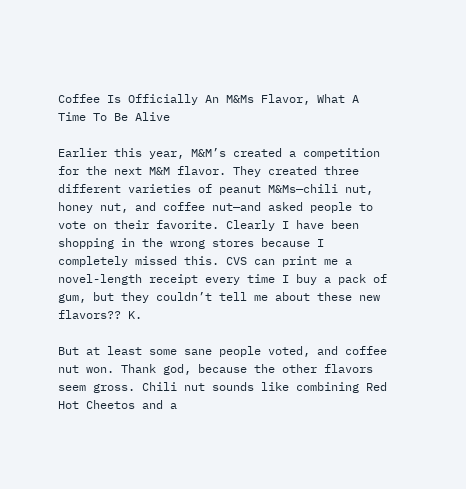Coffee Is Officially An M&Ms Flavor, What A Time To Be Alive

Earlier this year, M&M’s created a competition for the next M&M flavor. They created three different varieties of peanut M&Ms—chili nut, honey nut, and coffee nut—and asked people to vote on their favorite. Clearly I have been shopping in the wrong stores because I completely missed this. CVS can print me a novel-length receipt every time I buy a pack of gum, but they couldn’t tell me about these new flavors?? K.

But at least some sane people voted, and coffee nut won. Thank god, because the other flavors seem gross. Chili nut sounds like combining Red Hot Cheetos and a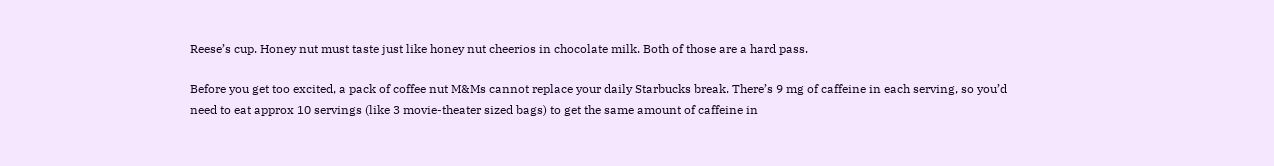Reese’s cup. Honey nut must taste just like honey nut cheerios in chocolate milk. Both of those are a hard pass.

Before you get too excited, a pack of coffee nut M&Ms cannot replace your daily Starbucks break. There’s 9 mg of caffeine in each serving, so you’d need to eat approx 10 servings (like 3 movie-theater sized bags) to get the same amount of caffeine in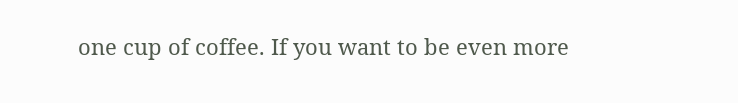one cup of coffee. If you want to be even more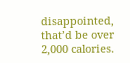disappointed, that’d be over 2,000 calories.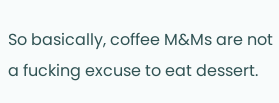So basically, coffee M&Ms are not a fucking excuse to eat dessert.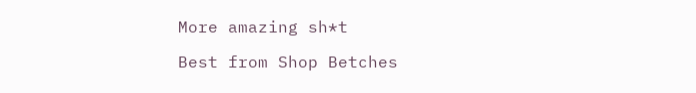More amazing sh*t

Best from Shop Betches